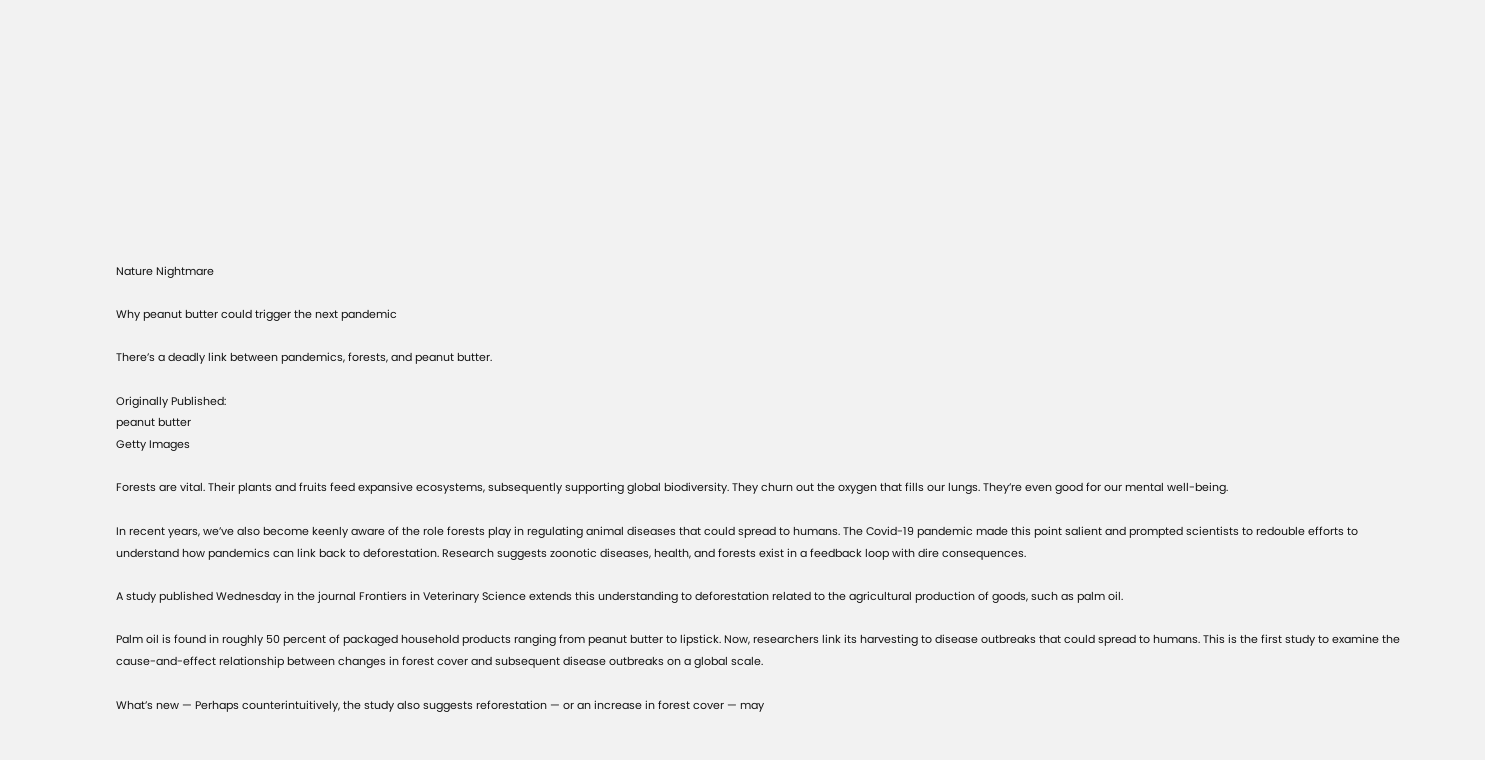Nature Nightmare

Why peanut butter could trigger the next pandemic

There’s a deadly link between pandemics, forests, and peanut butter.

Originally Published:
peanut butter
Getty Images

Forests are vital. Their plants and fruits feed expansive ecosystems, subsequently supporting global biodiversity. They churn out the oxygen that fills our lungs. They’re even good for our mental well-being.

In recent years, we’ve also become keenly aware of the role forests play in regulating animal diseases that could spread to humans. The Covid-19 pandemic made this point salient and prompted scientists to redouble efforts to understand how pandemics can link back to deforestation. Research suggests zoonotic diseases, health, and forests exist in a feedback loop with dire consequences.

A study published Wednesday in the journal Frontiers in Veterinary Science extends this understanding to deforestation related to the agricultural production of goods, such as palm oil.

Palm oil is found in roughly 50 percent of packaged household products ranging from peanut butter to lipstick. Now, researchers link its harvesting to disease outbreaks that could spread to humans. This is the first study to examine the cause-and-effect relationship between changes in forest cover and subsequent disease outbreaks on a global scale.

What’s new — Perhaps counterintuitively, the study also suggests reforestation — or an increase in forest cover — may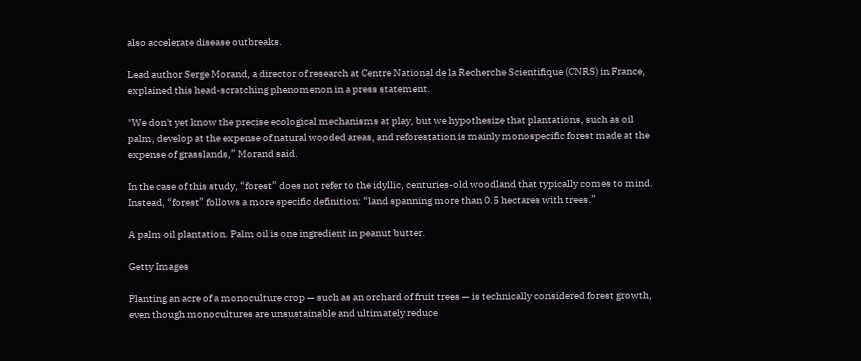also accelerate disease outbreaks.

Lead author Serge Morand, a director of research at Centre National de la Recherche Scientifique (CNRS) in France, explained this head-scratching phenomenon in a press statement.

"We don't yet know the precise ecological mechanisms at play, but we hypothesize that plantations, such as oil palm, develop at the expense of natural wooded areas, and reforestation is mainly monospecific forest made at the expense of grasslands,” Morand said.

In the case of this study, “forest” does not refer to the idyllic, centuries-old woodland that typically comes to mind. Instead, “forest” follows a more specific definition: “land spanning more than 0.5 hectares with trees.”

A palm oil plantation. Palm oil is one ingredient in peanut butter.

Getty Images

Planting an acre of a monoculture crop — such as an orchard of fruit trees — is technically considered forest growth, even though monocultures are unsustainable and ultimately reduce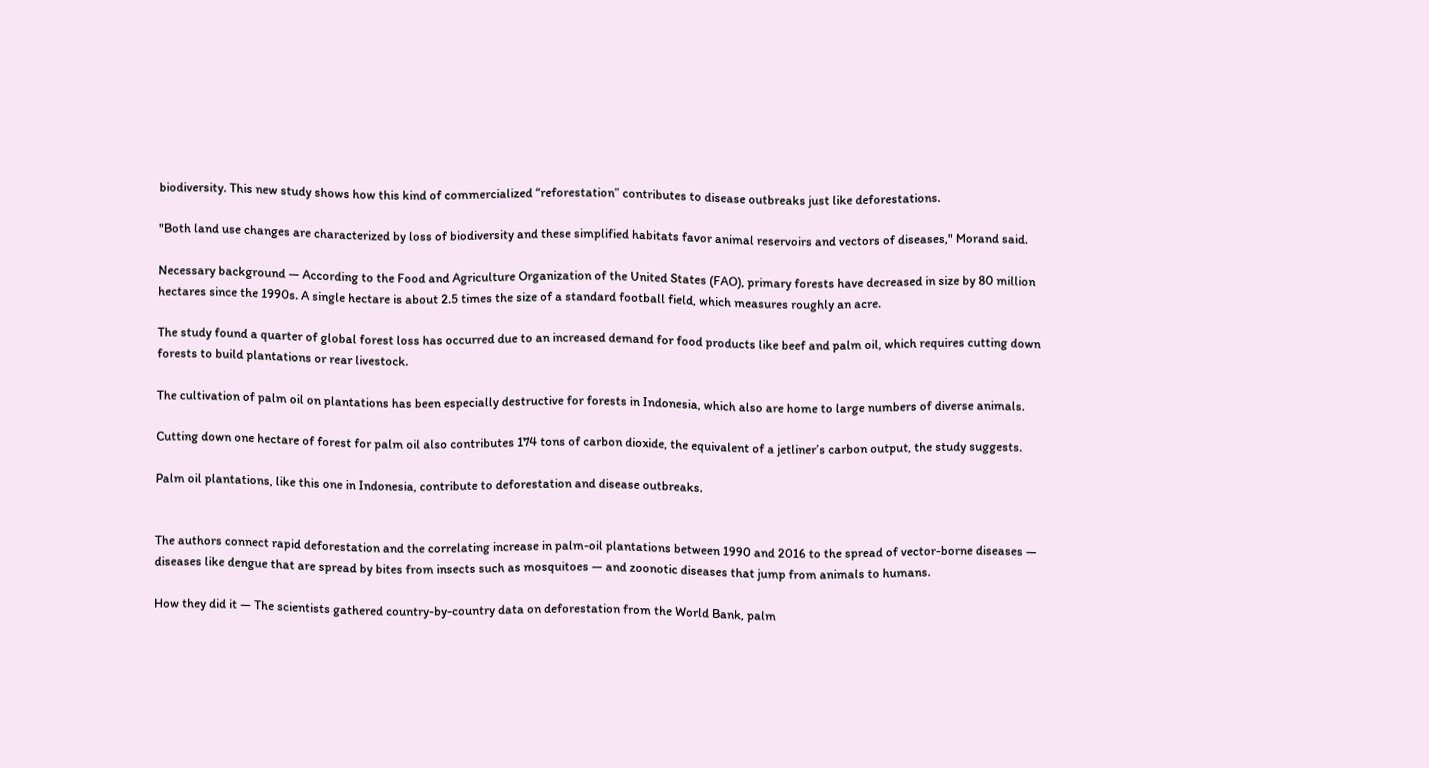biodiversity. This new study shows how this kind of commercialized “reforestation” contributes to disease outbreaks just like deforestations.

"Both land use changes are characterized by loss of biodiversity and these simplified habitats favor animal reservoirs and vectors of diseases," Morand said.

Necessary background — According to the Food and Agriculture Organization of the United States (FAO), primary forests have decreased in size by 80 million hectares since the 1990s. A single hectare is about 2.5 times the size of a standard football field, which measures roughly an acre.

The study found a quarter of global forest loss has occurred due to an increased demand for food products like beef and palm oil, which requires cutting down forests to build plantations or rear livestock.

The cultivation of palm oil on plantations has been especially destructive for forests in Indonesia, which also are home to large numbers of diverse animals.

Cutting down one hectare of forest for palm oil also contributes 174 tons of carbon dioxide, the equivalent of a jetliner’s carbon output, the study suggests.

Palm oil plantations, like this one in Indonesia, contribute to deforestation and disease outbreaks.


The authors connect rapid deforestation and the correlating increase in palm-oil plantations between 1990 and 2016 to the spread of vector-borne diseases — diseases like dengue that are spread by bites from insects such as mosquitoes — and zoonotic diseases that jump from animals to humans.

How they did it — The scientists gathered country-by-country data on deforestation from the World Bank, palm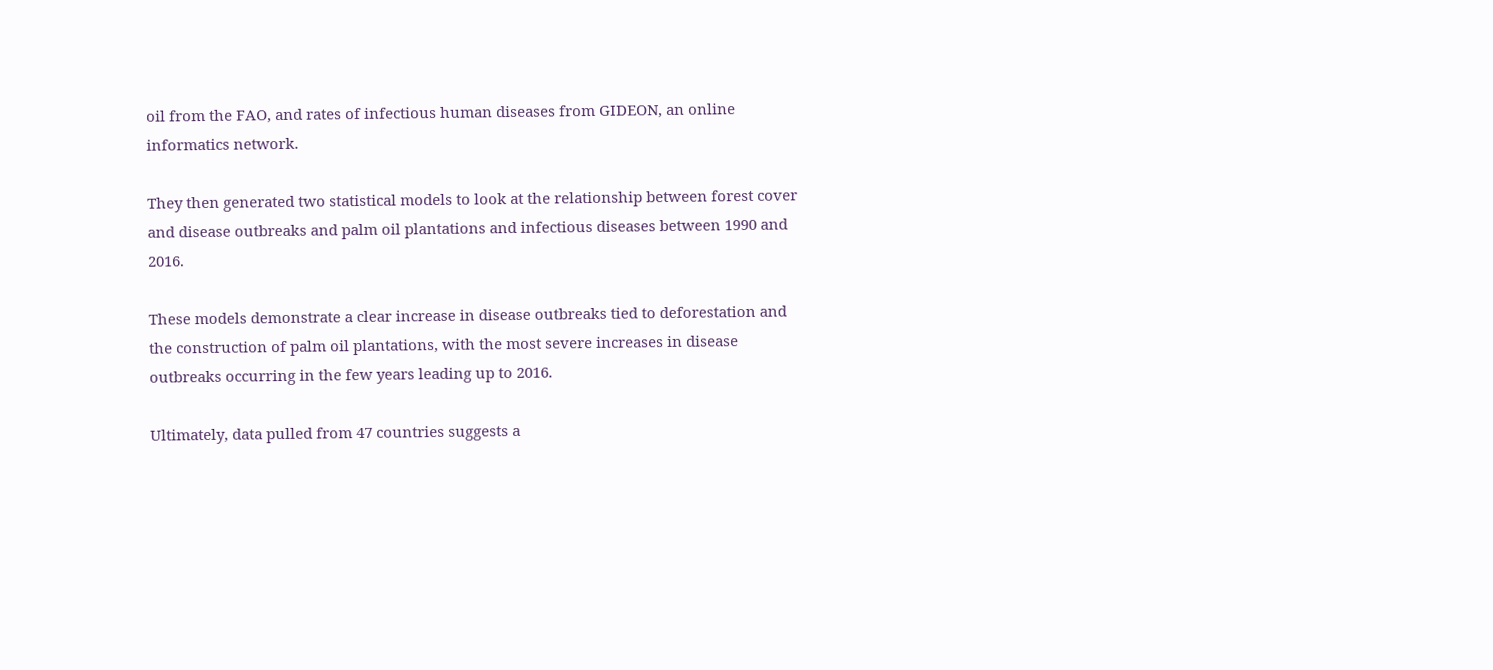oil from the FAO, and rates of infectious human diseases from GIDEON, an online informatics network.

They then generated two statistical models to look at the relationship between forest cover and disease outbreaks and palm oil plantations and infectious diseases between 1990 and 2016.

These models demonstrate a clear increase in disease outbreaks tied to deforestation and the construction of palm oil plantations, with the most severe increases in disease outbreaks occurring in the few years leading up to 2016.

Ultimately, data pulled from 47 countries suggests a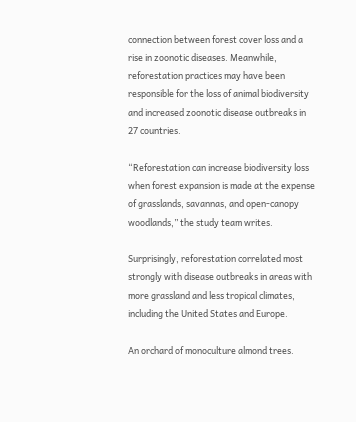connection between forest cover loss and a rise in zoonotic diseases. Meanwhile, reforestation practices may have been responsible for the loss of animal biodiversity and increased zoonotic disease outbreaks in 27 countries.

“Reforestation can increase biodiversity loss when forest expansion is made at the expense of grasslands, savannas, and open-canopy woodlands,” the study team writes.

Surprisingly, reforestation correlated most strongly with disease outbreaks in areas with more grassland and less tropical climates, including the United States and Europe.

An orchard of monoculture almond trees.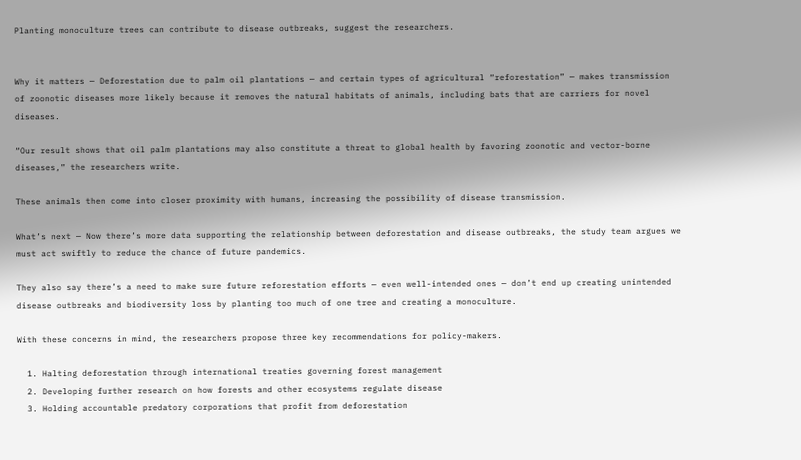Planting monoculture trees can contribute to disease outbreaks, suggest the researchers.


Why it matters — Deforestation due to palm oil plantations — and certain types of agricultural “reforestation” — makes transmission of zoonotic diseases more likely because it removes the natural habitats of animals, including bats that are carriers for novel diseases.

“Our result shows that oil palm plantations may also constitute a threat to global health by favoring zoonotic and vector-borne diseases,” the researchers write.

These animals then come into closer proximity with humans, increasing the possibility of disease transmission.

What’s next — Now there’s more data supporting the relationship between deforestation and disease outbreaks, the study team argues we must act swiftly to reduce the chance of future pandemics.

They also say there’s a need to make sure future reforestation efforts — even well-intended ones — don’t end up creating unintended disease outbreaks and biodiversity loss by planting too much of one tree and creating a monoculture.

With these concerns in mind, the researchers propose three key recommendations for policy-makers.

  1. Halting deforestation through international treaties governing forest management
  2. Developing further research on how forests and other ecosystems regulate disease
  3. Holding accountable predatory corporations that profit from deforestation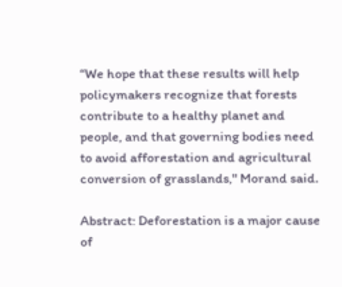“We hope that these results will help policymakers recognize that forests contribute to a healthy planet and people, and that governing bodies need to avoid afforestation and agricultural conversion of grasslands," Morand said.

Abstract: Deforestation is a major cause of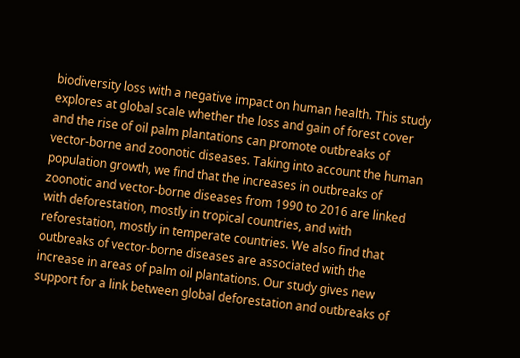biodiversity loss with a negative impact on human health. This study explores at global scale whether the loss and gain of forest cover and the rise of oil palm plantations can promote outbreaks of vector-borne and zoonotic diseases. Taking into account the human population growth, we find that the increases in outbreaks of zoonotic and vector-borne diseases from 1990 to 2016 are linked with deforestation, mostly in tropical countries, and with reforestation, mostly in temperate countries. We also find that outbreaks of vector-borne diseases are associated with the increase in areas of palm oil plantations. Our study gives new support for a link between global deforestation and outbreaks of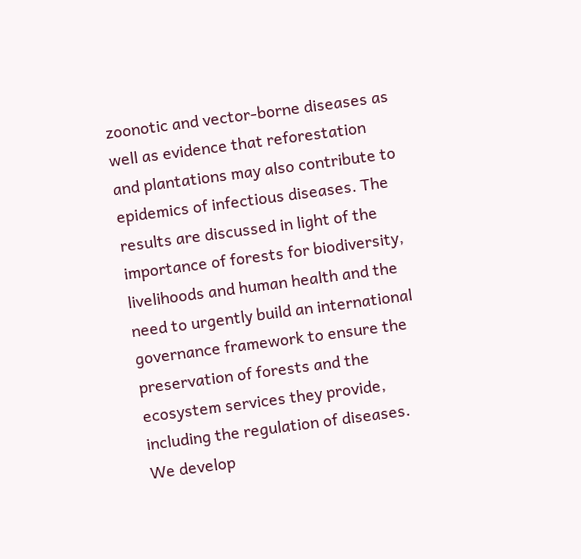zoonotic and vector-borne diseases as well as evidence that reforestation and plantations may also contribute to epidemics of infectious diseases. The results are discussed in light of the importance of forests for biodiversity, livelihoods and human health and the need to urgently build an international governance framework to ensure the preservation of forests and the ecosystem services they provide, including the regulation of diseases. We develop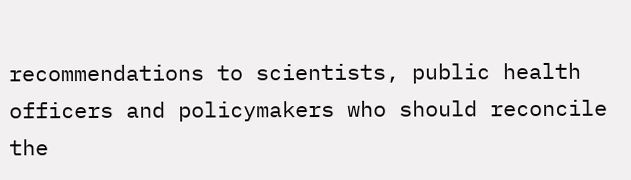recommendations to scientists, public health officers and policymakers who should reconcile the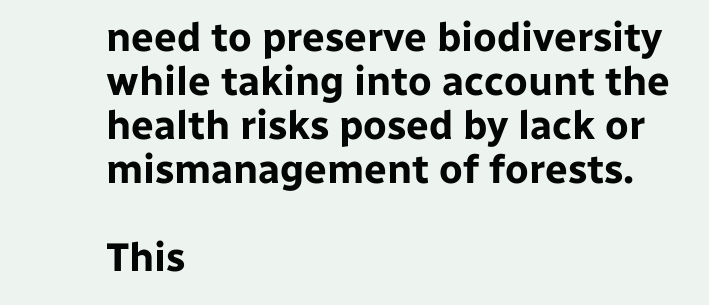need to preserve biodiversity while taking into account the health risks posed by lack or mismanagement of forests.

This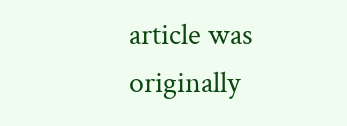article was originally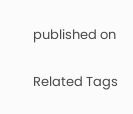published on

Related Tags